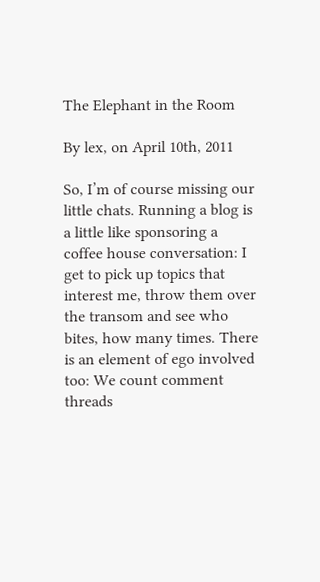The Elephant in the Room

By lex, on April 10th, 2011

So, I’m of course missing our little chats. Running a blog is a little like sponsoring a coffee house conversation: I get to pick up topics that interest me, throw them over the transom and see who bites, how many times. There is an element of ego involved too: We count comment threads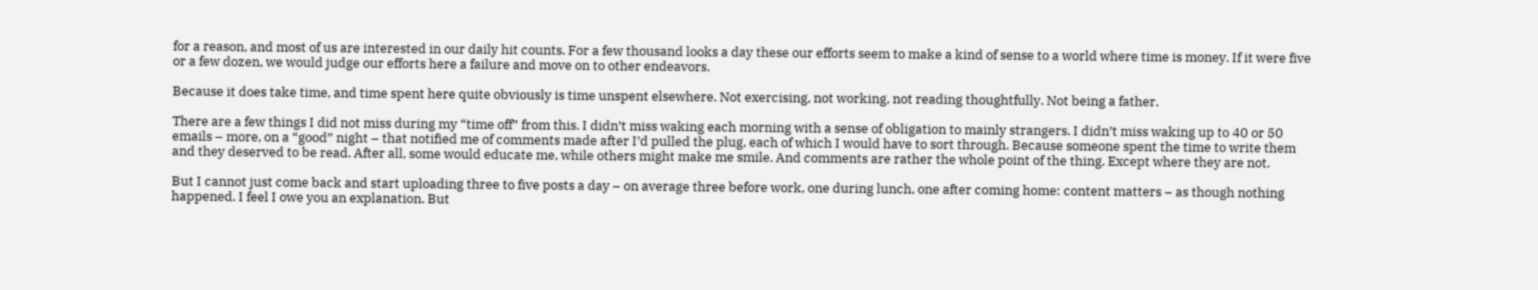for a reason, and most of us are interested in our daily hit counts. For a few thousand looks a day these our efforts seem to make a kind of sense to a world where time is money. If it were five or a few dozen, we would judge our efforts here a failure and move on to other endeavors.

Because it does take time, and time spent here quite obviously is time unspent elsewhere. Not exercising, not working, not reading thoughtfully. Not being a father.

There are a few things I did not miss during my “time off” from this. I didn’t miss waking each morning with a sense of obligation to mainly strangers. I didn’t miss waking up to 40 or 50 emails – more, on a “good” night – that notified me of comments made after I’d pulled the plug, each of which I would have to sort through. Because someone spent the time to write them and they deserved to be read. After all, some would educate me, while others might make me smile. And comments are rather the whole point of the thing. Except where they are not.

But I cannot just come back and start uploading three to five posts a day – on average three before work, one during lunch, one after coming home: content matters – as though nothing happened. I feel I owe you an explanation. But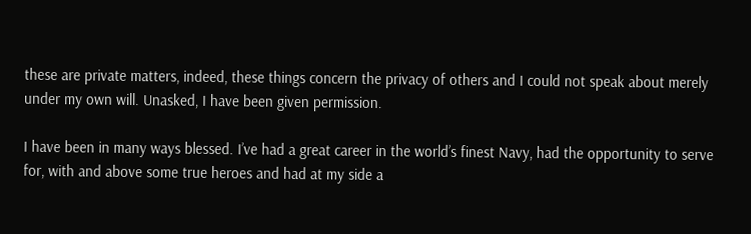these are private matters, indeed, these things concern the privacy of others and I could not speak about merely under my own will. Unasked, I have been given permission.

I have been in many ways blessed. I’ve had a great career in the world’s finest Navy, had the opportunity to serve for, with and above some true heroes and had at my side a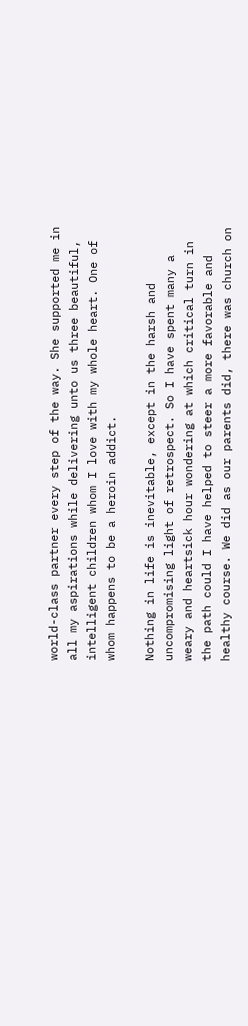world-class partner every step of the way. She supported me in all my aspirations while delivering unto us three beautiful, intelligent children whom I love with my whole heart. One of whom happens to be a heroin addict.

Nothing in life is inevitable, except in the harsh and uncompromising light of retrospect. So I have spent many a weary and heartsick hour wondering at which critical turn in the path could I have helped to steer a more favorable and healthy course. We did as our parents did, there was church on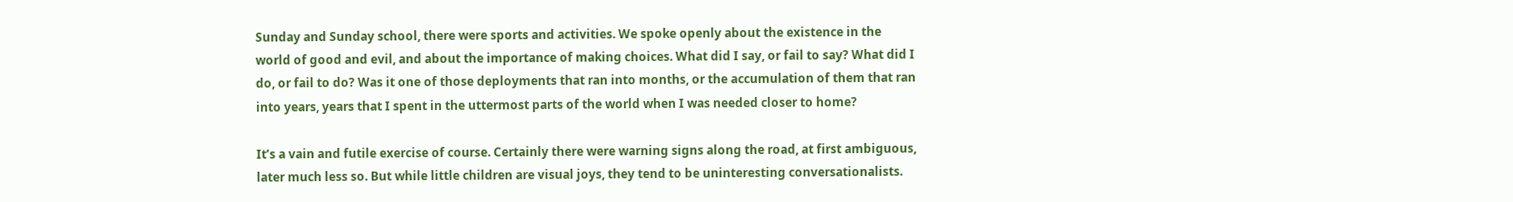Sunday and Sunday school, there were sports and activities. We spoke openly about the existence in the world of good and evil, and about the importance of making choices. What did I say, or fail to say? What did I do, or fail to do? Was it one of those deployments that ran into months, or the accumulation of them that ran into years, years that I spent in the uttermost parts of the world when I was needed closer to home?

It’s a vain and futile exercise of course. Certainly there were warning signs along the road, at first ambiguous, later much less so. But while little children are visual joys, they tend to be uninteresting conversationalists.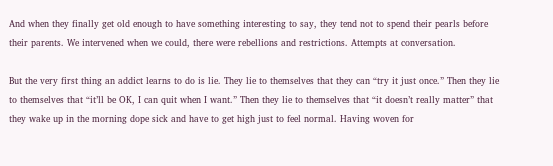And when they finally get old enough to have something interesting to say, they tend not to spend their pearls before their parents. We intervened when we could, there were rebellions and restrictions. Attempts at conversation.

But the very first thing an addict learns to do is lie. They lie to themselves that they can “try it just once.” Then they lie to themselves that “it’ll be OK, I can quit when I want.” Then they lie to themselves that “it doesn’t really matter” that they wake up in the morning dope sick and have to get high just to feel normal. Having woven for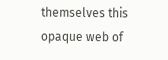themselves this opaque web of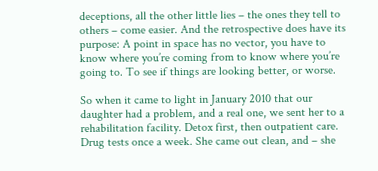deceptions, all the other little lies – the ones they tell to others – come easier. And the retrospective does have its purpose: A point in space has no vector, you have to know where you’re coming from to know where you’re going to. To see if things are looking better, or worse.

So when it came to light in January 2010 that our daughter had a problem, and a real one, we sent her to a rehabilitation facility. Detox first, then outpatient care. Drug tests once a week. She came out clean, and – she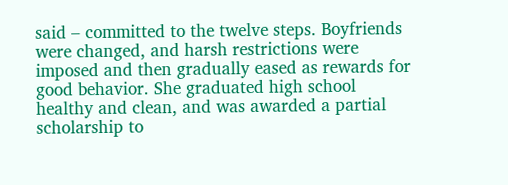said – committed to the twelve steps. Boyfriends were changed, and harsh restrictions were imposed and then gradually eased as rewards for good behavior. She graduated high school healthy and clean, and was awarded a partial scholarship to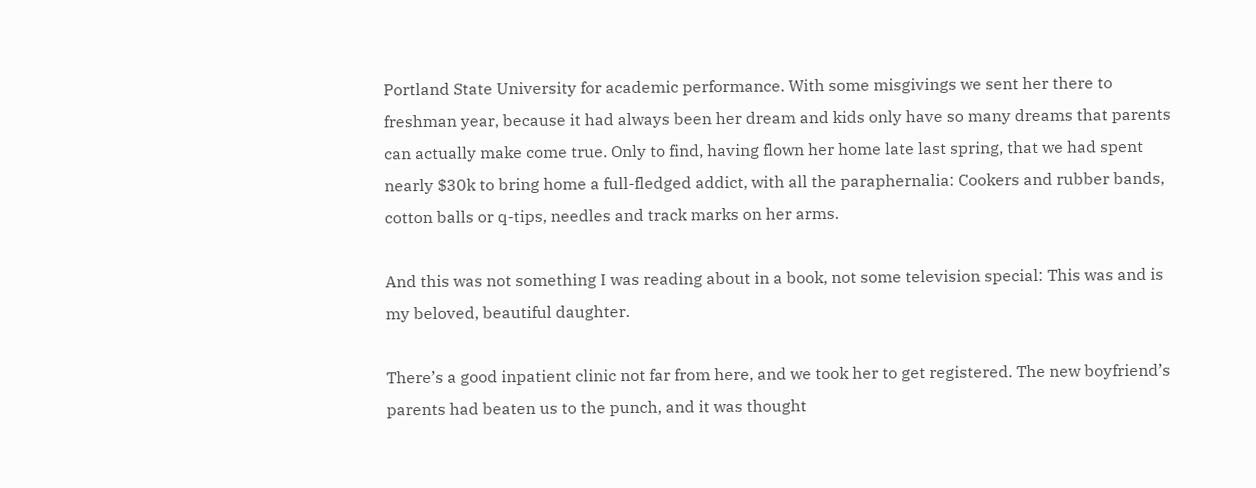Portland State University for academic performance. With some misgivings we sent her there to freshman year, because it had always been her dream and kids only have so many dreams that parents can actually make come true. Only to find, having flown her home late last spring, that we had spent nearly $30k to bring home a full-fledged addict, with all the paraphernalia: Cookers and rubber bands, cotton balls or q-tips, needles and track marks on her arms.

And this was not something I was reading about in a book, not some television special: This was and is my beloved, beautiful daughter.

There’s a good inpatient clinic not far from here, and we took her to get registered. The new boyfriend’s parents had beaten us to the punch, and it was thought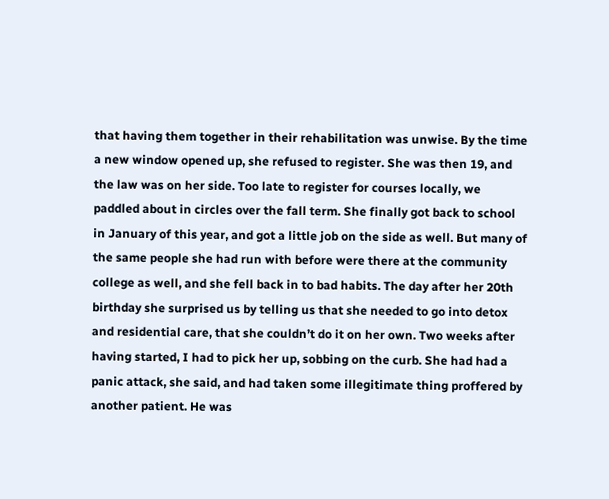that having them together in their rehabilitation was unwise. By the time a new window opened up, she refused to register. She was then 19, and the law was on her side. Too late to register for courses locally, we paddled about in circles over the fall term. She finally got back to school in January of this year, and got a little job on the side as well. But many of the same people she had run with before were there at the community college as well, and she fell back in to bad habits. The day after her 20th birthday she surprised us by telling us that she needed to go into detox and residential care, that she couldn’t do it on her own. Two weeks after having started, I had to pick her up, sobbing on the curb. She had had a panic attack, she said, and had taken some illegitimate thing proffered by another patient. He was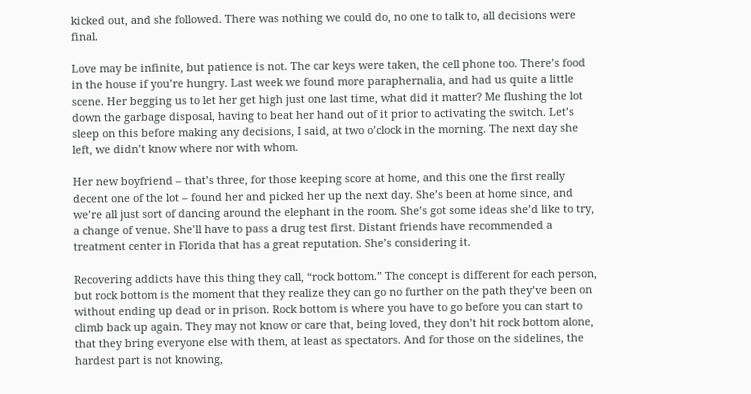kicked out, and she followed. There was nothing we could do, no one to talk to, all decisions were final.

Love may be infinite, but patience is not. The car keys were taken, the cell phone too. There’s food in the house if you’re hungry. Last week we found more paraphernalia, and had us quite a little scene. Her begging us to let her get high just one last time, what did it matter? Me flushing the lot down the garbage disposal, having to beat her hand out of it prior to activating the switch. Let’s sleep on this before making any decisions, I said, at two o’clock in the morning. The next day she left, we didn’t know where nor with whom.

Her new boyfriend – that’s three, for those keeping score at home, and this one the first really decent one of the lot – found her and picked her up the next day. She’s been at home since, and we’re all just sort of dancing around the elephant in the room. She’s got some ideas she’d like to try, a change of venue. She’ll have to pass a drug test first. Distant friends have recommended a treatment center in Florida that has a great reputation. She’s considering it.

Recovering addicts have this thing they call, “rock bottom.” The concept is different for each person, but rock bottom is the moment that they realize they can go no further on the path they’ve been on without ending up dead or in prison. Rock bottom is where you have to go before you can start to climb back up again. They may not know or care that, being loved, they don’t hit rock bottom alone, that they bring everyone else with them, at least as spectators. And for those on the sidelines, the hardest part is not knowing,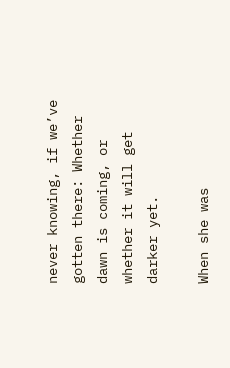never knowing, if we’ve gotten there: Whether dawn is coming, or whether it will get darker yet.

When she was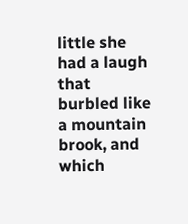little she had a laugh that burbled like a mountain brook, and which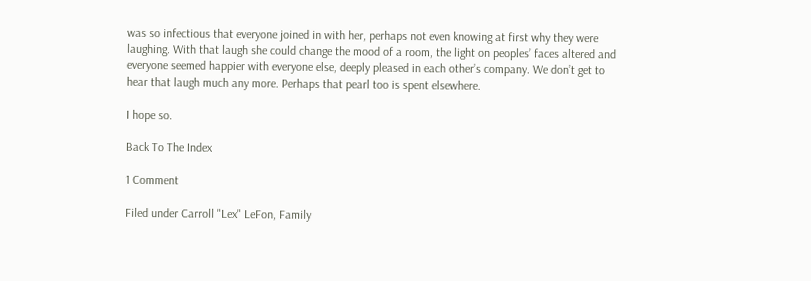was so infectious that everyone joined in with her, perhaps not even knowing at first why they were laughing. With that laugh she could change the mood of a room, the light on peoples’ faces altered and everyone seemed happier with everyone else, deeply pleased in each other’s company. We don’t get to hear that laugh much any more. Perhaps that pearl too is spent elsewhere.

I hope so.

Back To The Index

1 Comment

Filed under Carroll "Lex" LeFon, Family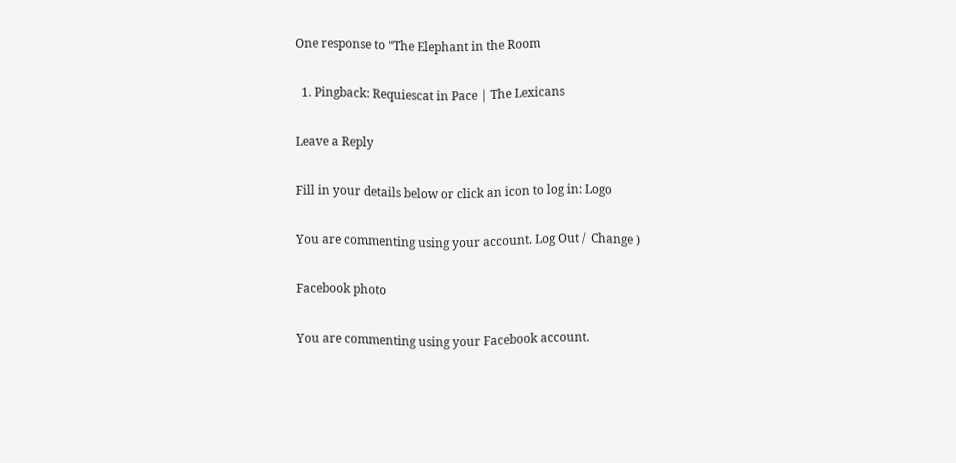One response to “The Elephant in the Room

  1. Pingback: Requiescat in Pace | The Lexicans

Leave a Reply

Fill in your details below or click an icon to log in: Logo

You are commenting using your account. Log Out /  Change )

Facebook photo

You are commenting using your Facebook account.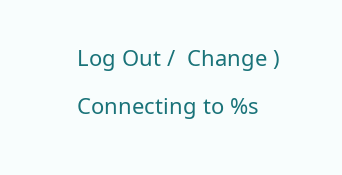Log Out /  Change )

Connecting to %s